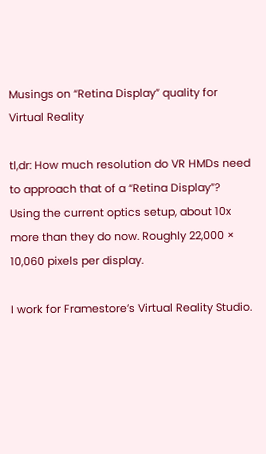Musings on “Retina Display” quality for Virtual Reality

tl,dr: How much resolution do VR HMDs need to approach that of a “Retina Display”? Using the current optics setup, about 10x more than they do now. Roughly 22,000 × 10,060 pixels per display.

I work for Framestore’s Virtual Reality Studio.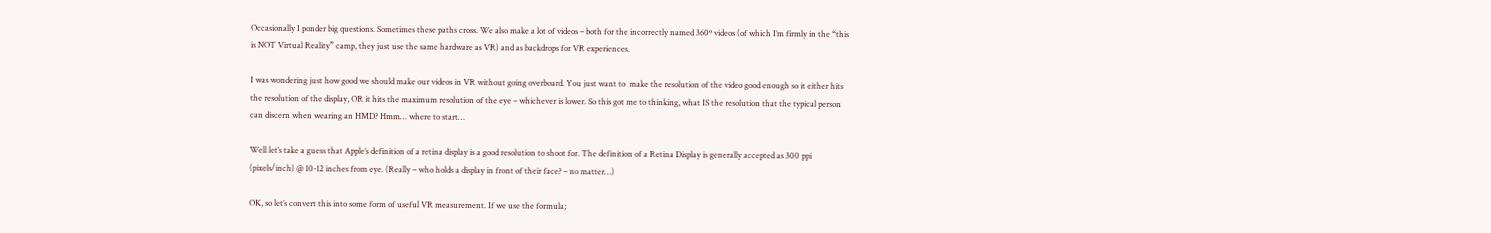Occasionally I ponder big questions. Sometimes these paths cross. We also make a lot of videos – both for the incorrectly named 360º videos (of which I’m firmly in the “this is NOT Virtual Reality” camp, they just use the same hardware as VR) and as backdrops for VR experiences.

I was wondering just how good we should make our videos in VR without going overboard. You just want to  make the resolution of the video good enough so it either hits the resolution of the display, OR it hits the maximum resolution of the eye – whichever is lower. So this got me to thinking, what IS the resolution that the typical person can discern when wearing an HMD? Hmm… where to start…

Well let’s take a guess that Apple’s definition of a retina display is a good resolution to shoot for. The definition of a Retina Display is generally accepted as 300 ppi  (pixels/inch) @ 10-12 inches from eye. (Really – who holds a display in front of their face? – no matter…)

OK, so let’s convert this into some form of useful VR measurement. If we use the formula;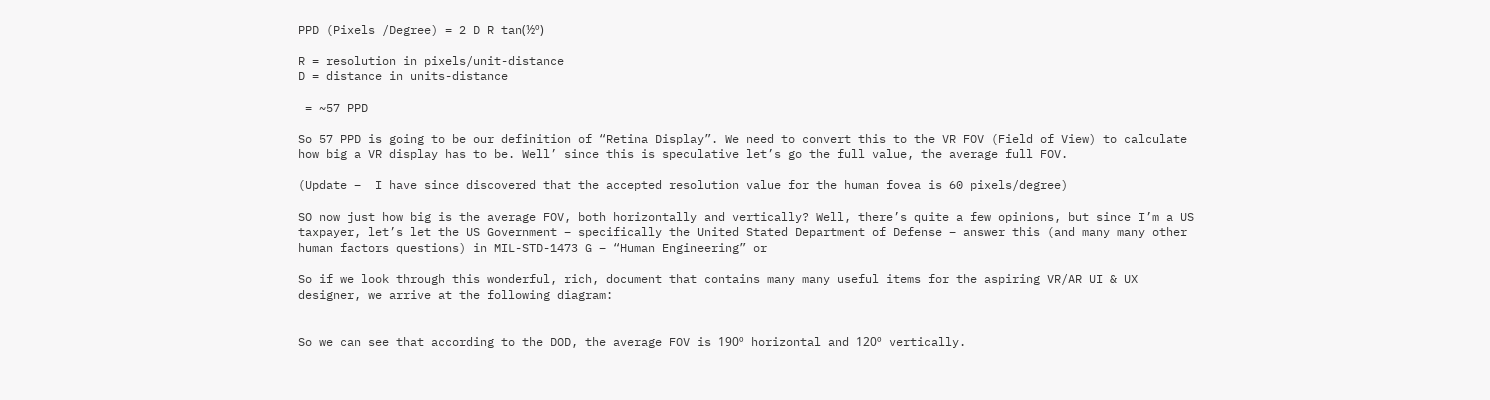PPD (Pixels /Degree) = 2 D R tan(½º)

R = resolution in pixels/unit-distance
D = distance in units-distance

 = ~57 PPD

So 57 PPD is going to be our definition of “Retina Display”. We need to convert this to the VR FOV (Field of View) to calculate how big a VR display has to be. Well’ since this is speculative let’s go the full value, the average full FOV.

(Update –  I have since discovered that the accepted resolution value for the human fovea is 60 pixels/degree)

SO now just how big is the average FOV, both horizontally and vertically? Well, there’s quite a few opinions, but since I’m a US taxpayer, let’s let the US Government – specifically the United Stated Department of Defense – answer this (and many many other human factors questions) in MIL-STD-1473 G – “Human Engineering” or

So if we look through this wonderful, rich, document that contains many many useful items for the aspiring VR/AR UI & UX designer, we arrive at the following diagram:


So we can see that according to the DOD, the average FOV is 190º horizontal and 120º vertically.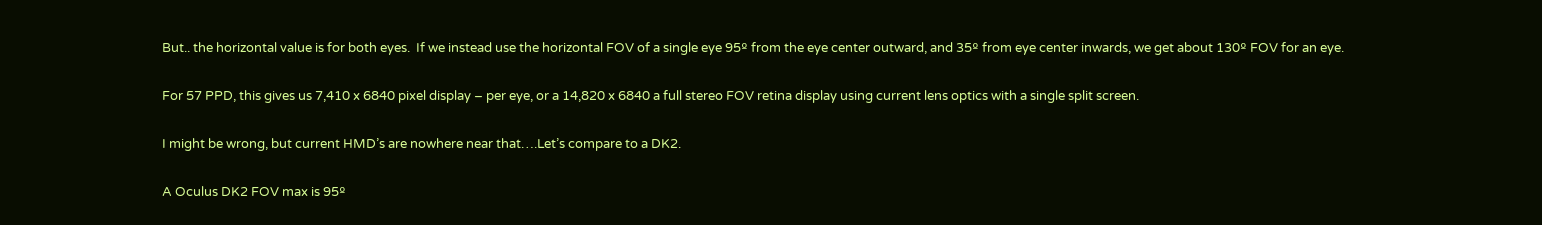But.. the horizontal value is for both eyes.  If we instead use the horizontal FOV of a single eye 95º from the eye center outward, and 35º from eye center inwards, we get about 130º FOV for an eye.

For 57 PPD, this gives us 7,410 x 6840 pixel display – per eye, or a 14,820 x 6840 a full stereo FOV retina display using current lens optics with a single split screen.

I might be wrong, but current HMD’s are nowhere near that….Let’s compare to a DK2.

A Oculus DK2 FOV max is 95º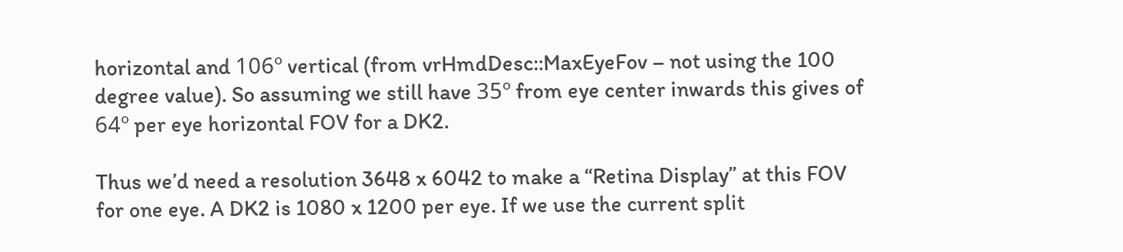horizontal and 106º vertical (from vrHmdDesc::MaxEyeFov – not using the 100 degree value). So assuming we still have 35º from eye center inwards this gives of 64º per eye horizontal FOV for a DK2.

Thus we’d need a resolution 3648 x 6042 to make a “Retina Display” at this FOV for one eye. A DK2 is 1080 x 1200 per eye. If we use the current split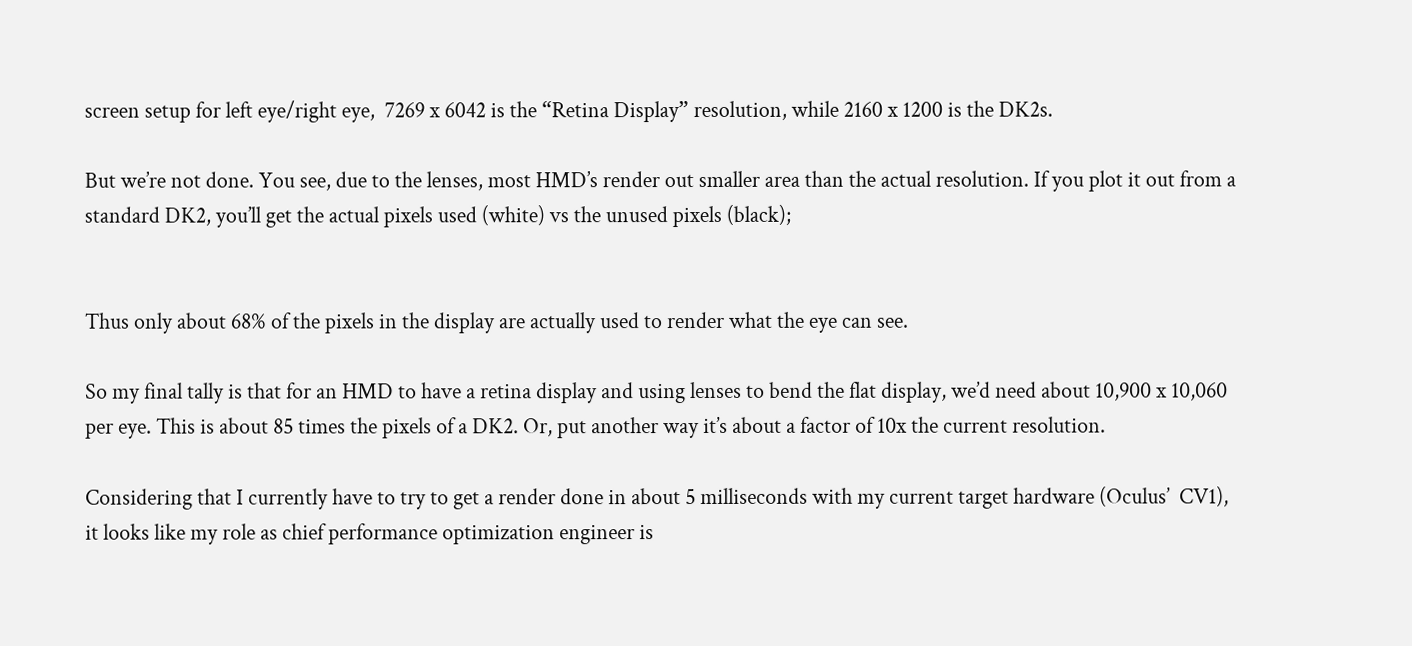screen setup for left eye/right eye,  7269 x 6042 is the “Retina Display” resolution, while 2160 x 1200 is the DK2s.

But we’re not done. You see, due to the lenses, most HMD’s render out smaller area than the actual resolution. If you plot it out from a standard DK2, you’ll get the actual pixels used (white) vs the unused pixels (black);


Thus only about 68% of the pixels in the display are actually used to render what the eye can see.

So my final tally is that for an HMD to have a retina display and using lenses to bend the flat display, we’d need about 10,900 x 10,060 per eye. This is about 85 times the pixels of a DK2. Or, put another way it’s about a factor of 10x the current resolution.

Considering that I currently have to try to get a render done in about 5 milliseconds with my current target hardware (Oculus’  CV1), it looks like my role as chief performance optimization engineer is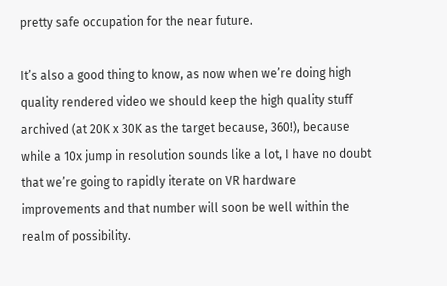pretty safe occupation for the near future.

It’s also a good thing to know, as now when we’re doing high quality rendered video we should keep the high quality stuff archived (at 20K x 30K as the target because, 360!), because while a 10x jump in resolution sounds like a lot, I have no doubt that we’re going to rapidly iterate on VR hardware improvements and that number will soon be well within the realm of possibility.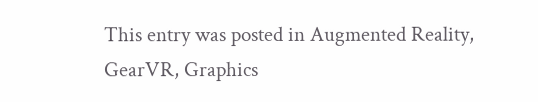This entry was posted in Augmented Reality, GearVR, Graphics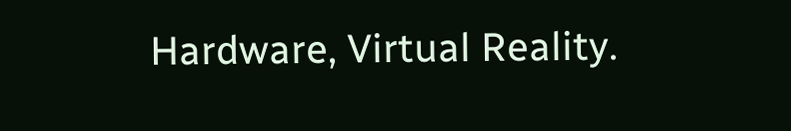Hardware, Virtual Reality.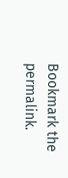Bookmark the permalink.